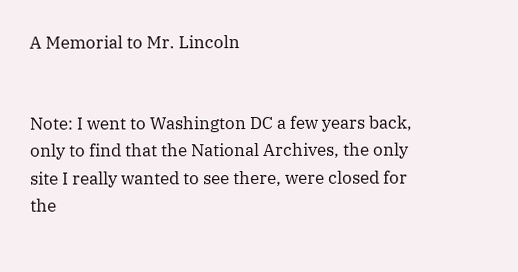A Memorial to Mr. Lincoln


Note: I went to Washington DC a few years back, only to find that the National Archives, the only site I really wanted to see there, were closed for the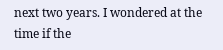next two years. I wondered at the time if the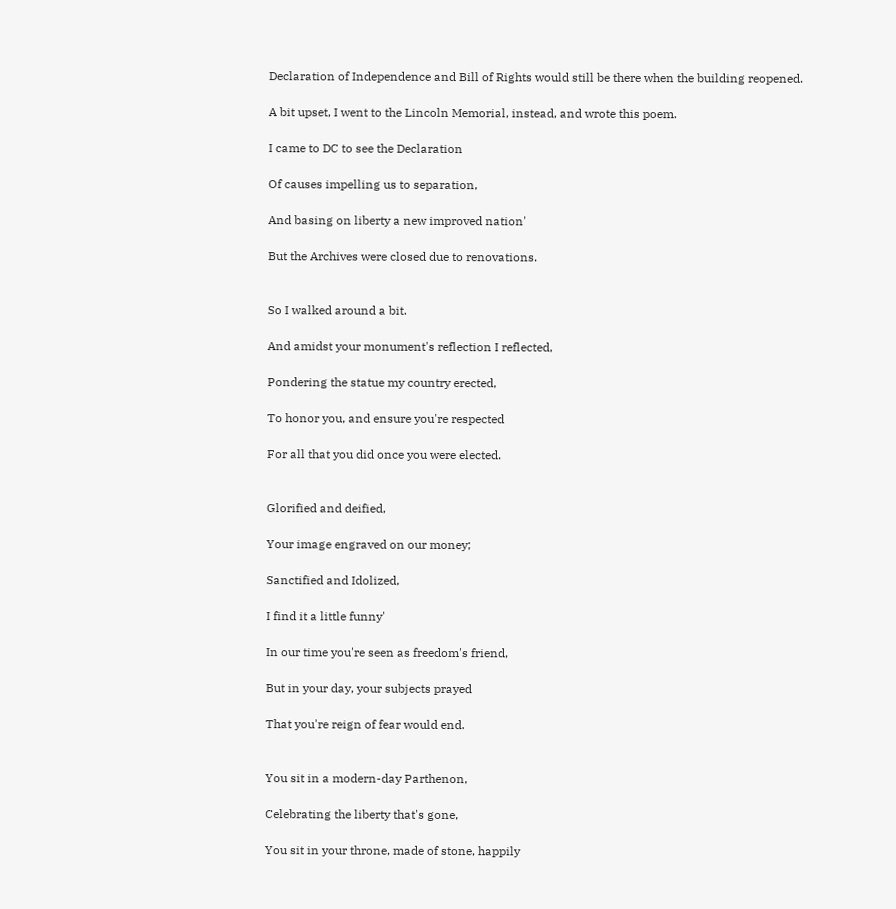Declaration of Independence and Bill of Rights would still be there when the building reopened.

A bit upset, I went to the Lincoln Memorial, instead, and wrote this poem.

I came to DC to see the Declaration

Of causes impelling us to separation,

And basing on liberty a new improved nation'

But the Archives were closed due to renovations.


So I walked around a bit.

And amidst your monument's reflection I reflected,

Pondering the statue my country erected,

To honor you, and ensure you're respected

For all that you did once you were elected.


Glorified and deified,

Your image engraved on our money;

Sanctified and Idolized,

I find it a little funny'

In our time you're seen as freedom's friend,

But in your day, your subjects prayed

That you're reign of fear would end.


You sit in a modern-day Parthenon,

Celebrating the liberty that's gone,

You sit in your throne, made of stone, happily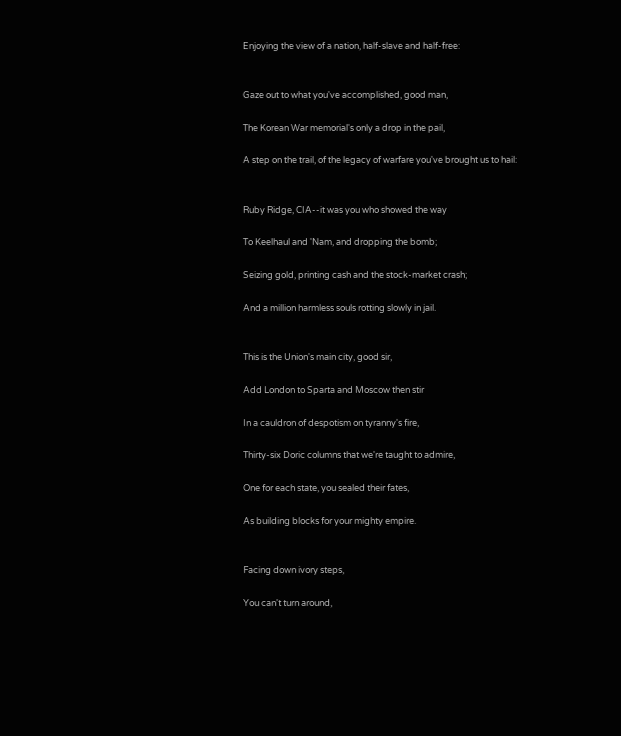Enjoying the view of a nation, half-slave and half-free:


Gaze out to what you've accomplished, good man,

The Korean War memorial's only a drop in the pail,

A step on the trail, of the legacy of warfare you've brought us to hail:


Ruby Ridge, CIA--it was you who showed the way

To Keelhaul and 'Nam, and dropping the bomb;

Seizing gold, printing cash and the stock-market crash;

And a million harmless souls rotting slowly in jail.


This is the Union's main city, good sir,

Add London to Sparta and Moscow then stir

In a cauldron of despotism on tyranny's fire,

Thirty-six Doric columns that we're taught to admire,

One for each state, you sealed their fates,

As building blocks for your mighty empire.


Facing down ivory steps,

You can't turn around,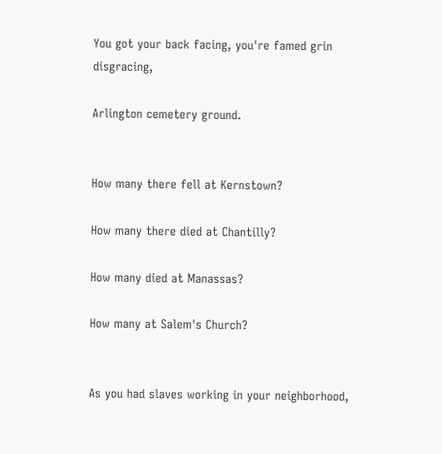You got your back facing, you're famed grin disgracing,

Arlington cemetery ground.


How many there fell at Kernstown?

How many there died at Chantilly?

How many died at Manassas?

How many at Salem's Church?


As you had slaves working in your neighborhood,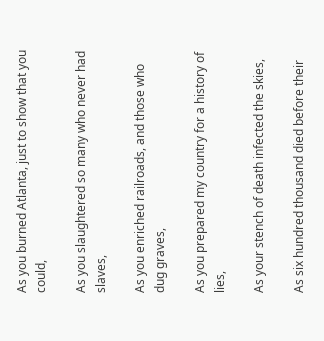As you burned Atlanta, just to show that you could,

As you slaughtered so many who never had slaves,

As you enriched railroads, and those who dug graves,

As you prepared my country for a history of lies,

As your stench of death infected the skies,

As six hundred thousand died before their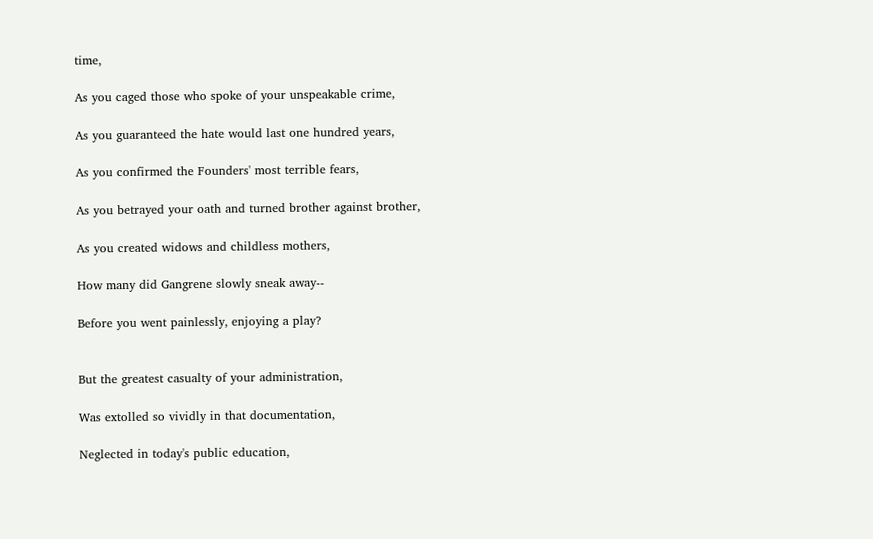time,

As you caged those who spoke of your unspeakable crime,

As you guaranteed the hate would last one hundred years,

As you confirmed the Founders' most terrible fears,

As you betrayed your oath and turned brother against brother,

As you created widows and childless mothers,

How many did Gangrene slowly sneak away--

Before you went painlessly, enjoying a play?


But the greatest casualty of your administration,

Was extolled so vividly in that documentation,

Neglected in today's public education,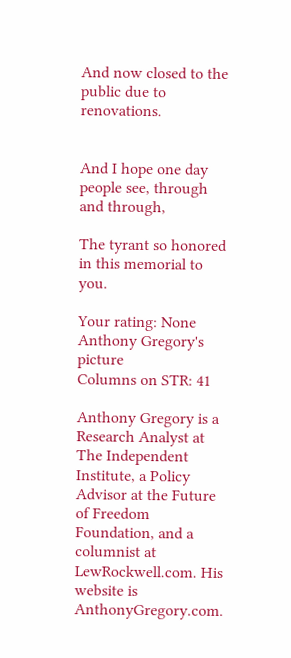And now closed to the public due to renovations.


And I hope one day people see, through and through,

The tyrant so honored in this memorial to you.

Your rating: None
Anthony Gregory's picture
Columns on STR: 41

Anthony Gregory is a Research Analyst at The Independent Institute, a Policy Advisor at the Future of Freedom Foundation, and a columnist at LewRockwell.com. His website is AnthonyGregory.com.